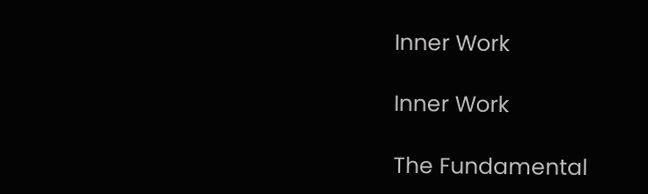Inner Work

Inner Work

The Fundamental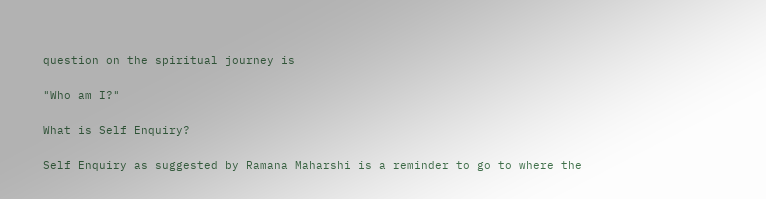question on the spiritual journey is

"Who am I?"

What is Self Enquiry?

Self Enquiry as suggested by Ramana Maharshi is a reminder to go to where the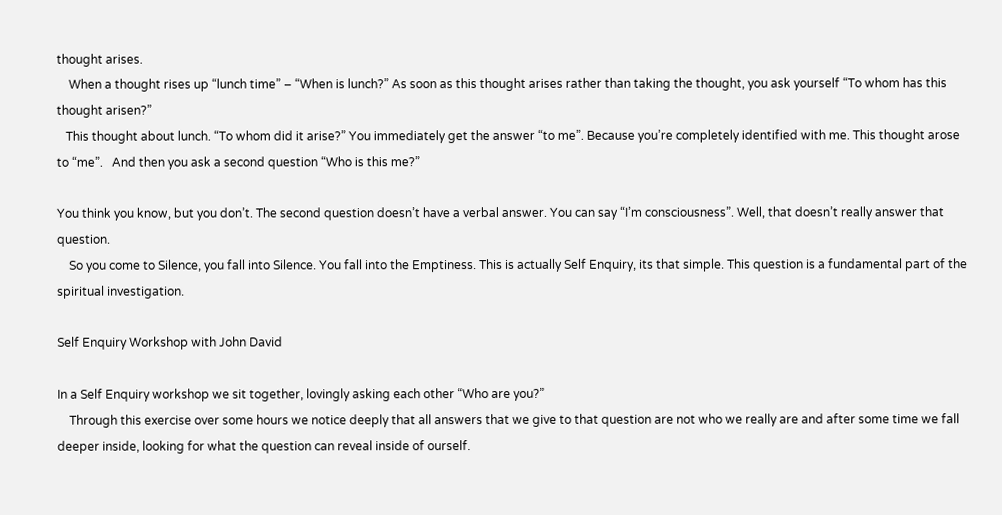thought arises.
    When a thought rises up “lunch time” – “When is lunch?” As soon as this thought arises rather than taking the thought, you ask yourself “To whom has this thought arisen?”
   This thought about lunch. “To whom did it arise?” You immediately get the answer “to me”. Because you’re completely identified with me. This thought arose to “me”.   And then you ask a second question “Who is this me?”

You think you know, but you don’t. The second question doesn’t have a verbal answer. You can say “I’m consciousness”. Well, that doesn’t really answer that question.
    So you come to Silence, you fall into Silence. You fall into the Emptiness. This is actually Self Enquiry, its that simple. This question is a fundamental part of the spiritual investigation.

Self Enquiry Workshop with John David

In a Self Enquiry workshop we sit together, lovingly asking each other “Who are you?”
    Through this exercise over some hours we notice deeply that all answers that we give to that question are not who we really are and after some time we fall deeper inside, looking for what the question can reveal inside of ourself.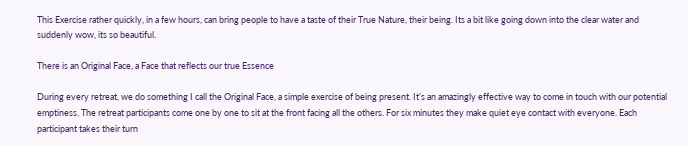This Exercise rather quickly, in a few hours, can bring people to have a taste of their True Nature, their being. Its a bit like going down into the clear water and suddenly wow, its so beautiful.

There is an Original Face, a Face that reflects our true Essence

During every retreat, we do something I call the Original Face, a simple exercise of being present. It’s an amazingly effective way to come in touch with our potential emptiness. The retreat participants come one by one to sit at the front facing all the others. For six minutes they make quiet eye contact with everyone. Each participant takes their turn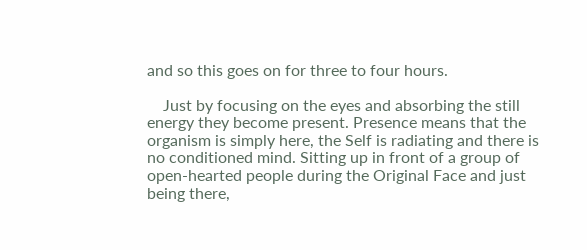and so this goes on for three to four hours.

    Just by focusing on the eyes and absorbing the still energy they become present. Presence means that the organism is simply here, the Self is radiating and there is no conditioned mind. Sitting up in front of a group of open-hearted people during the Original Face and just being there,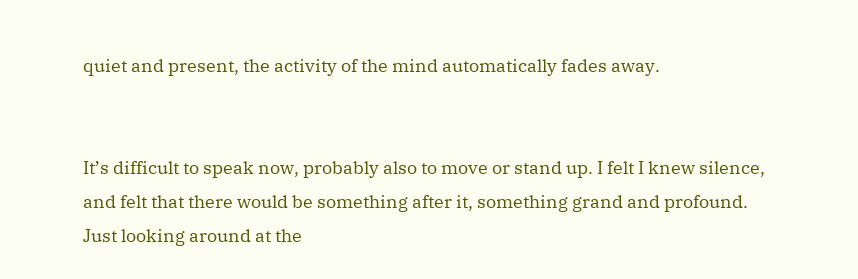quiet and present, the activity of the mind automatically fades away.


It’s difficult to speak now, probably also to move or stand up. I felt I knew silence, and felt that there would be something after it, something grand and profound. Just looking around at the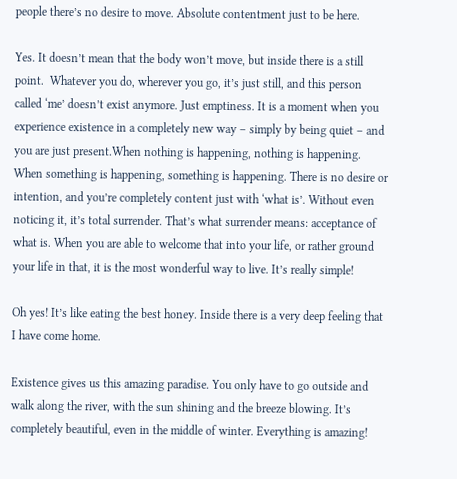people there’s no desire to move. Absolute contentment just to be here.

Yes. It doesn’t mean that the body won’t move, but inside there is a still point.  Whatever you do, wherever you go, it’s just still, and this person called ‘me’ doesn’t exist anymore. Just emptiness. It is a moment when you experience existence in a completely new way – simply by being quiet – and you are just present.When nothing is happening, nothing is happening. When something is happening, something is happening. There is no desire or intention, and you’re completely content just with ‘what is’. Without even noticing it, it’s total surrender. That’s what surrender means: acceptance of what is. When you are able to welcome that into your life, or rather ground your life in that, it is the most wonderful way to live. It’s really simple!

Oh yes! It’s like eating the best honey. Inside there is a very deep feeling that I have come home.

Existence gives us this amazing paradise. You only have to go outside and walk along the river, with the sun shining and the breeze blowing. It’s completely beautiful, even in the middle of winter. Everything is amazing!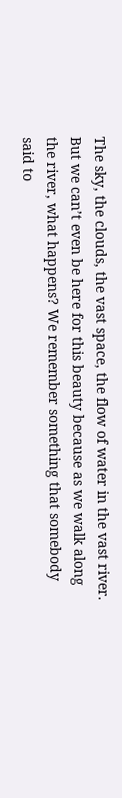The sky, the clouds, the vast space, the flow of water in the vast river. But we can’t even be here for this beauty because as we walk along the river, what happens? We remember something that somebody said to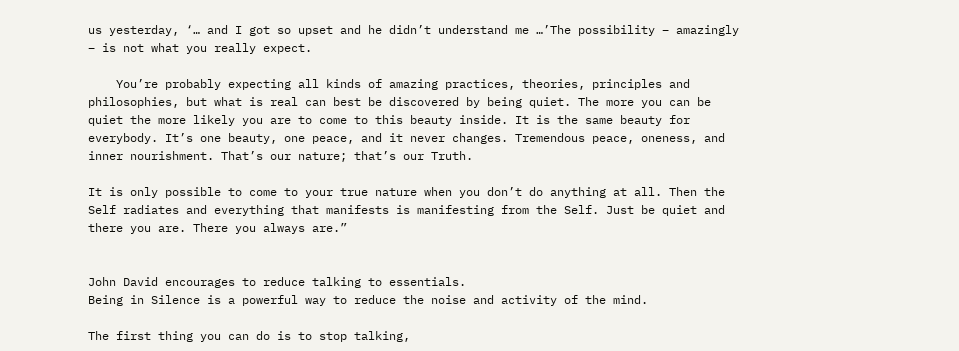us yesterday, ‘… and I got so upset and he didn’t understand me …’The possibility – amazingly – is not what you really expect.

    You’re probably expecting all kinds of amazing practices, theories, principles and philosophies, but what is real can best be discovered by being quiet. The more you can be quiet the more likely you are to come to this beauty inside. It is the same beauty for everybody. It’s one beauty, one peace, and it never changes. Tremendous peace, oneness, and inner nourishment. That’s our nature; that’s our Truth.

It is only possible to come to your true nature when you don’t do anything at all. Then the Self radiates and everything that manifests is manifesting from the Self. Just be quiet and there you are. There you always are.”


John David encourages to reduce talking to essentials.
Being in Silence is a powerful way to reduce the noise and activity of the mind.

The first thing you can do is to stop talking,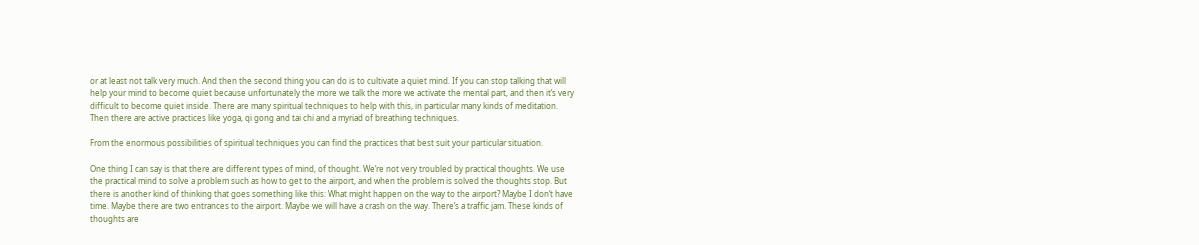or at least not talk very much. And then the second thing you can do is to cultivate a quiet mind. If you can stop talking that will help your mind to become quiet because unfortunately the more we talk the more we activate the mental part, and then it’s very difficult to become quiet inside. There are many spiritual techniques to help with this, in particular many kinds of meditation. Then there are active practices like yoga, qi gong and tai chi and a myriad of breathing techniques.

From the enormous possibilities of spiritual techniques you can find the practices that best suit your particular situation.

One thing I can say is that there are different types of mind, of thought. We’re not very troubled by practical thoughts. We use the practical mind to solve a problem such as how to get to the airport, and when the problem is solved the thoughts stop. But there is another kind of thinking that goes something like this: What might happen on the way to the airport? Maybe I don’t have time. Maybe there are two entrances to the airport. Maybe we will have a crash on the way. There’s a traffic jam. These kinds of thoughts are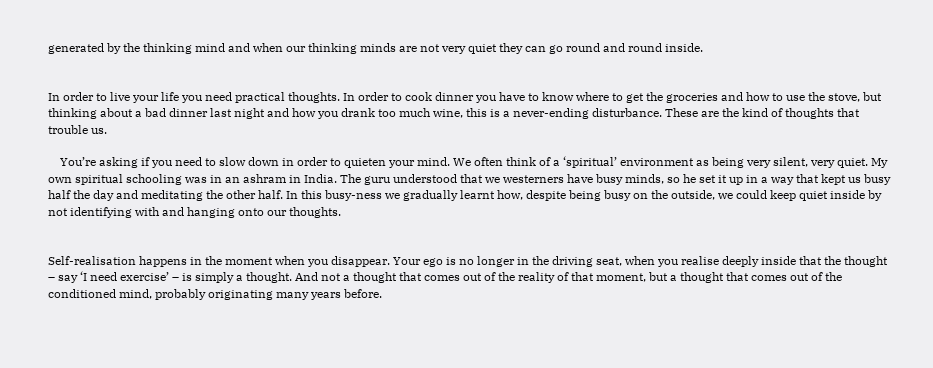generated by the thinking mind and when our thinking minds are not very quiet they can go round and round inside.


In order to live your life you need practical thoughts. In order to cook dinner you have to know where to get the groceries and how to use the stove, but thinking about a bad dinner last night and how you drank too much wine, this is a never-ending disturbance. These are the kind of thoughts that trouble us.

    You’re asking if you need to slow down in order to quieten your mind. We often think of a ‘spiritual’ environment as being very silent, very quiet. My own spiritual schooling was in an ashram in India. The guru understood that we westerners have busy minds, so he set it up in a way that kept us busy half the day and meditating the other half. In this busy-ness we gradually learnt how, despite being busy on the outside, we could keep quiet inside by not identifying with and hanging onto our thoughts.


Self-realisation happens in the moment when you disappear. Your ego is no longer in the driving seat, when you realise deeply inside that the thought – say ‘I need exercise’ – is simply a thought. And not a thought that comes out of the reality of that moment, but a thought that comes out of the conditioned mind, probably originating many years before.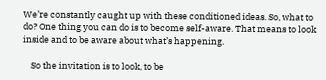We’re constantly caught up with these conditioned ideas. So, what to do? One thing you can do is to become self-aware. That means to look inside and to be aware about what’s happening.

    So the invitation is to look, to be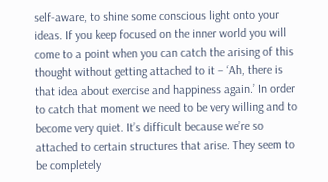self-aware, to shine some conscious light onto your ideas. If you keep focused on the inner world you will come to a point when you can catch the arising of this thought without getting attached to it – ‘Ah, there is that idea about exercise and happiness again.’ In order to catch that moment we need to be very willing and to become very quiet. It’s difficult because we’re so attached to certain structures that arise. They seem to be completely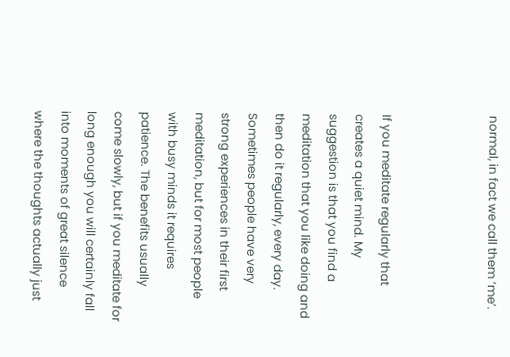normal, in fact we call them ‘me’.



If you meditate regularly that creates a quiet mind. My suggestion is that you find a meditation that you like doing and then do it regularly, every day. Sometimes people have very strong experiences in their first meditation, but for most people with busy minds it requires patience. The benefits usually come slowly, but if you meditate for long enough you will certainly fall into moments of great silence where the thoughts actually just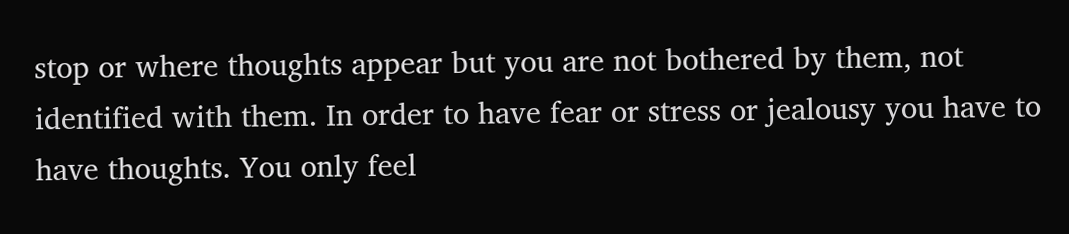stop or where thoughts appear but you are not bothered by them, not identified with them. In order to have fear or stress or jealousy you have to have thoughts. You only feel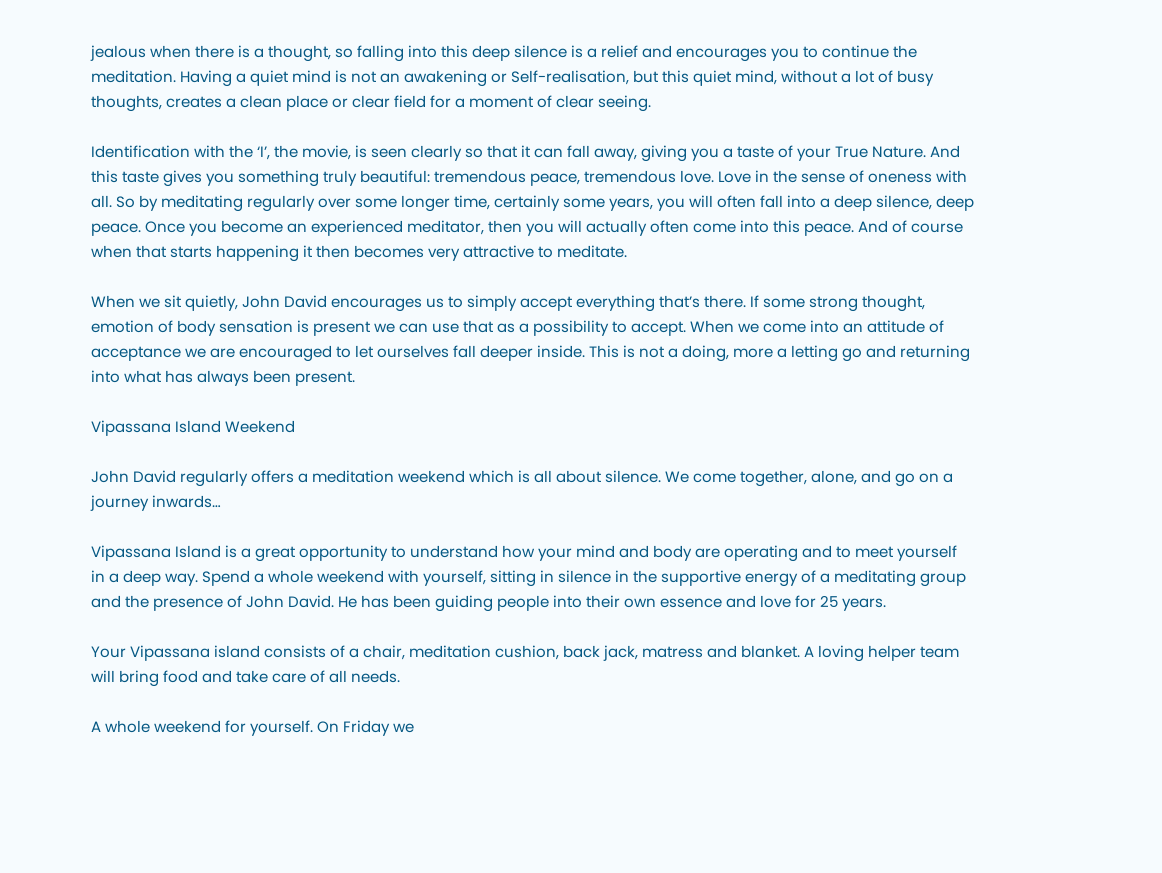jealous when there is a thought, so falling into this deep silence is a relief and encourages you to continue the meditation. Having a quiet mind is not an awakening or Self-realisation, but this quiet mind, without a lot of busy thoughts, creates a clean place or clear field for a moment of clear seeing.

Identification with the ‘I’, the movie, is seen clearly so that it can fall away, giving you a taste of your True Nature. And this taste gives you something truly beautiful: tremendous peace, tremendous love. Love in the sense of oneness with all. So by meditating regularly over some longer time, certainly some years, you will often fall into a deep silence, deep peace. Once you become an experienced meditator, then you will actually often come into this peace. And of course when that starts happening it then becomes very attractive to meditate.

When we sit quietly, John David encourages us to simply accept everything that’s there. If some strong thought, emotion of body sensation is present we can use that as a possibility to accept. When we come into an attitude of acceptance we are encouraged to let ourselves fall deeper inside. This is not a doing, more a letting go and returning into what has always been present.

Vipassana Island Weekend

John David regularly offers a meditation weekend which is all about silence. We come together, alone, and go on a journey inwards…

Vipassana Island is a great opportunity to understand how your mind and body are operating and to meet yourself in a deep way. Spend a whole weekend with yourself, sitting in silence in the supportive energy of a meditating group and the presence of John David. He has been guiding people into their own essence and love for 25 years.

Your Vipassana island consists of a chair, meditation cushion, back jack, matress and blanket. A loving helper team will bring food and take care of all needs.

A whole weekend for yourself. On Friday we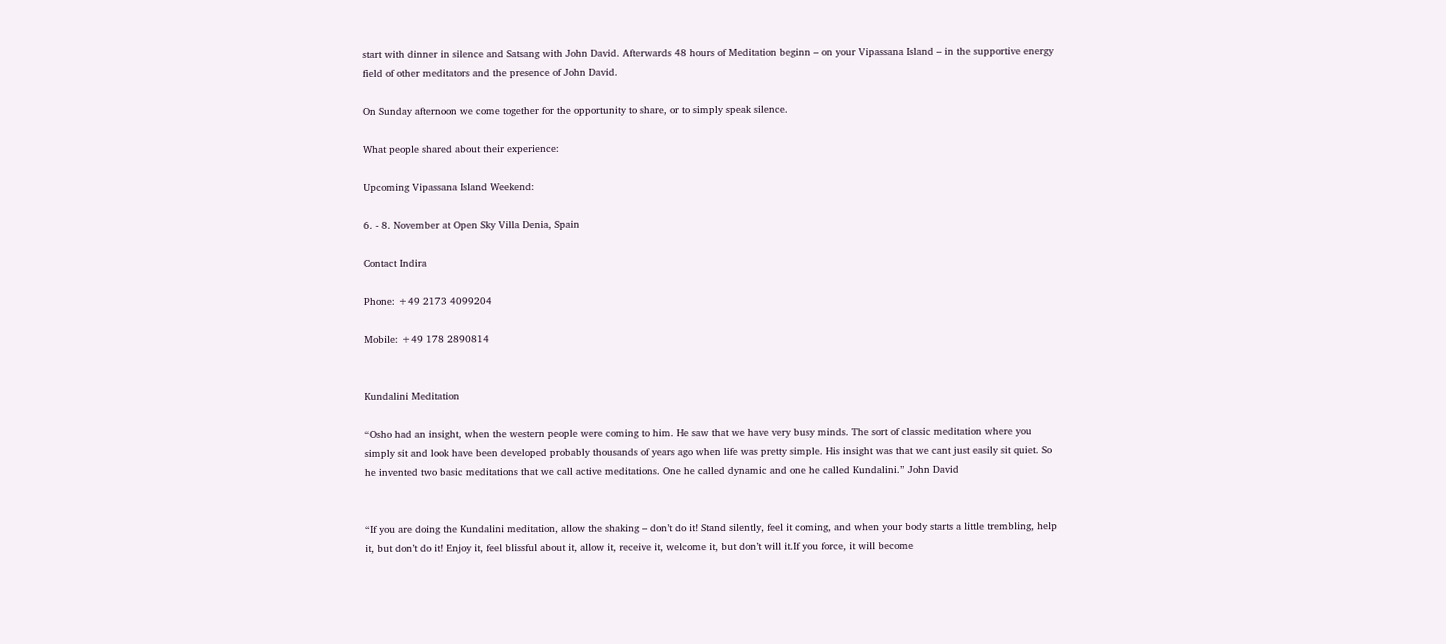start with dinner in silence and Satsang with John David. Afterwards 48 hours of Meditation beginn – on your Vipassana Island – in the supportive energy field of other meditators and the presence of John David.

On Sunday afternoon we come together for the opportunity to share, or to simply speak silence.

What people shared about their experience:

Upcoming Vipassana Island Weekend:

6. - 8. November at Open Sky Villa Denia, Spain

Contact Indira

Phone: +49 2173 4099204

Mobile: +49 178 2890814


Kundalini Meditation

“Osho had an insight, when the western people were coming to him. He saw that we have very busy minds. The sort of classic meditation where you simply sit and look have been developed probably thousands of years ago when life was pretty simple. His insight was that we cant just easily sit quiet. So he invented two basic meditations that we call active meditations. One he called dynamic and one he called Kundalini.” John David


“If you are doing the Kundalini meditation, allow the shaking – don’t do it! Stand silently, feel it coming, and when your body starts a little trembling, help it, but don’t do it! Enjoy it, feel blissful about it, allow it, receive it, welcome it, but don’t will it.If you force, it will become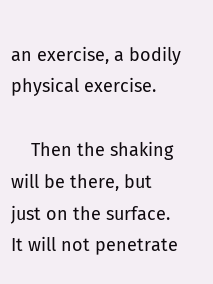an exercise, a bodily physical exercise.

    Then the shaking will be there, but just on the surface. It will not penetrate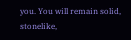you. You will remain solid, stonelike,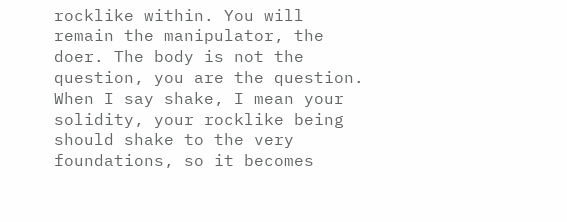rocklike within. You will remain the manipulator, the doer. The body is not the question, you are the question. When I say shake, I mean your solidity, your rocklike being should shake to the very foundations, so it becomes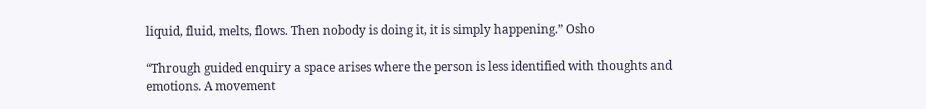liquid, fluid, melts, flows. Then nobody is doing it, it is simply happening.” Osho

“Through guided enquiry a space arises where the person is less identified with thoughts and emotions. A movement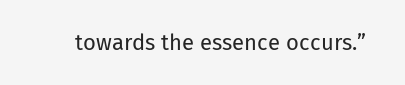towards the essence occurs.”